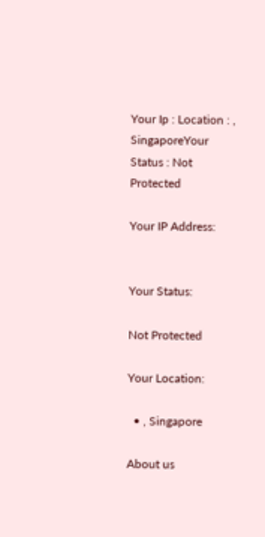Your Ip : Location : , SingaporeYour Status : Not Protected

Your IP Address:


Your Status:

Not Protected

Your Location:

  • , Singapore

About us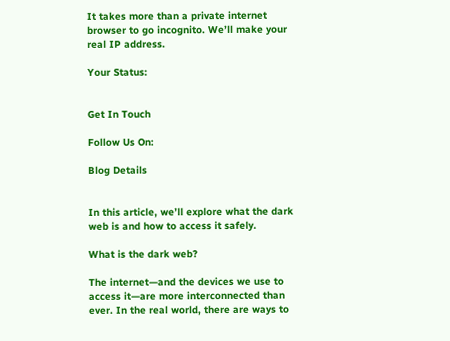It takes more than a private internet browser to go incognito. We’ll make your real IP address.

Your Status:


Get In Touch

Follow Us On:

Blog Details


In this article, we’ll explore what the dark web is and how to access it safely.

What is the dark web?

The internet—and the devices we use to access it—are more interconnected than ever. In the real world, there are ways to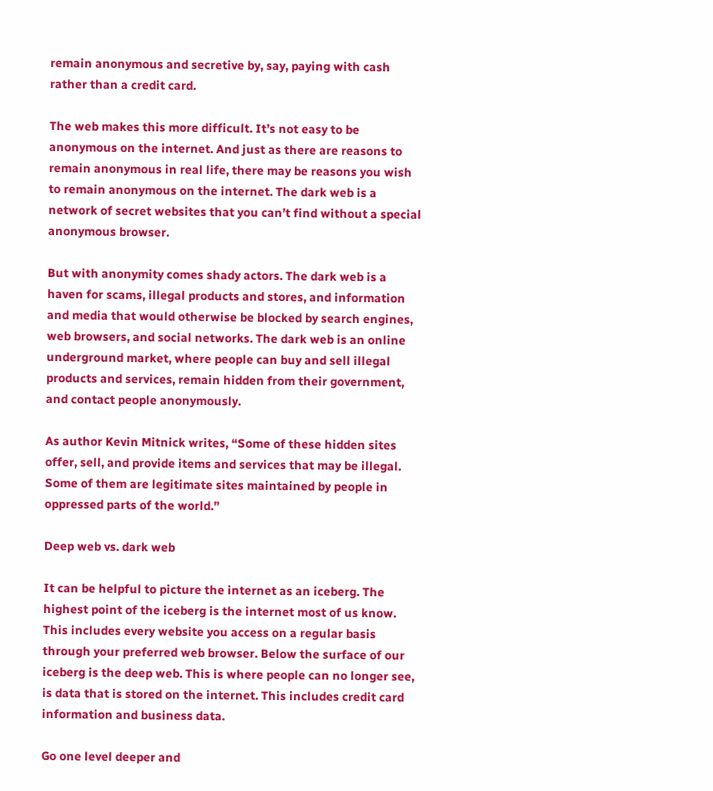remain anonymous and secretive by, say, paying with cash rather than a credit card.

The web makes this more difficult. It’s not easy to be anonymous on the internet. And just as there are reasons to remain anonymous in real life, there may be reasons you wish to remain anonymous on the internet. The dark web is a network of secret websites that you can’t find without a special anonymous browser.

But with anonymity comes shady actors. The dark web is a haven for scams, illegal products and stores, and information and media that would otherwise be blocked by search engines, web browsers, and social networks. The dark web is an online underground market, where people can buy and sell illegal products and services, remain hidden from their government, and contact people anonymously.

As author Kevin Mitnick writes, “Some of these hidden sites offer, sell, and provide items and services that may be illegal. Some of them are legitimate sites maintained by people in oppressed parts of the world.”

Deep web vs. dark web

It can be helpful to picture the internet as an iceberg. The highest point of the iceberg is the internet most of us know. This includes every website you access on a regular basis through your preferred web browser. Below the surface of our iceberg is the deep web. This is where people can no longer see, is data that is stored on the internet. This includes credit card information and business data.

Go one level deeper and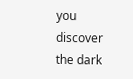you discover the dark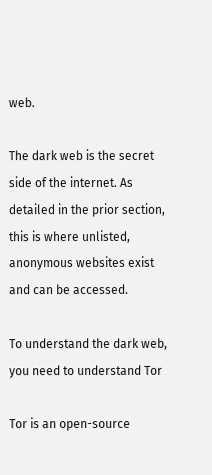web.

The dark web is the secret side of the internet. As detailed in the prior section, this is where unlisted, anonymous websites exist and can be accessed.

To understand the dark web, you need to understand Tor

Tor is an open-source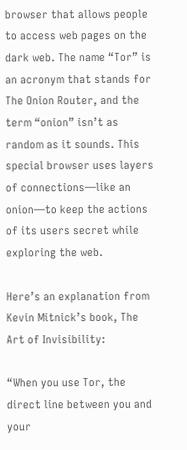browser that allows people to access web pages on the dark web. The name “Tor” is an acronym that stands for The Onion Router, and the term “onion” isn’t as random as it sounds. This special browser uses layers of connections—like an onion—to keep the actions of its users secret while exploring the web.

Here’s an explanation from Kevin Mitnick’s book, The Art of Invisibility:

“When you use Tor, the direct line between you and your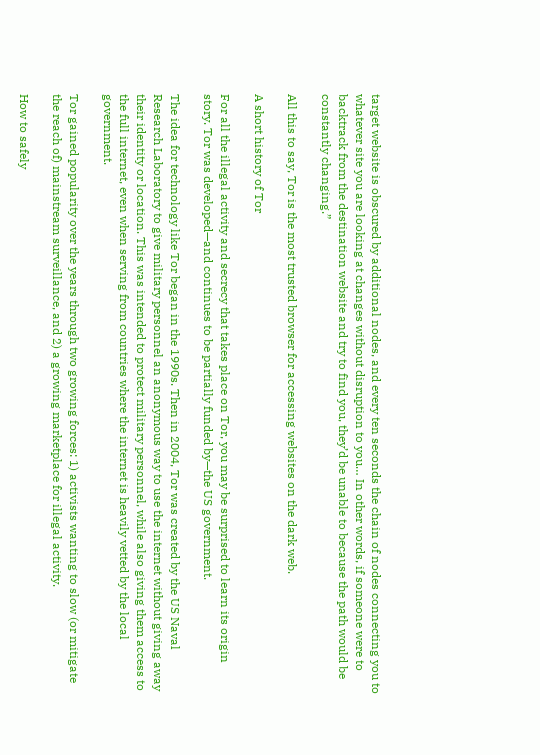target website is obscured by additional nodes, and every ten seconds the chain of nodes connecting you to whatever site you are looking at changes without disruption to you… In other words, if someone were to backtrack from the destination website and try to find you, they’d be unable to because the path would be constantly changing.”

All this to say, Tor is the most trusted browser for accessing websites on the dark web.

A short history of Tor

For all the illegal activity and secrecy that takes place on Tor, you may be surprised to learn its origin story. Tor was developed—and continues to be partially funded by—the US government.

The idea for technology like Tor began in the 1990s. Then in 2004, Tor was created by the US Naval Research Laboratory to give military personnel an anonymous way to use the internet without giving away their identity or location. This was intended to protect military personnel, while also giving them access to the full internet, even when serving from countries where the internet is heavily vetted by the local government.

Tor gained popularity over the years through two growing forces: 1) activists wanting to slow (or mitigate the reach of) mainstream surveillance, and 2) a growing marketplace for illegal activity.

How to safely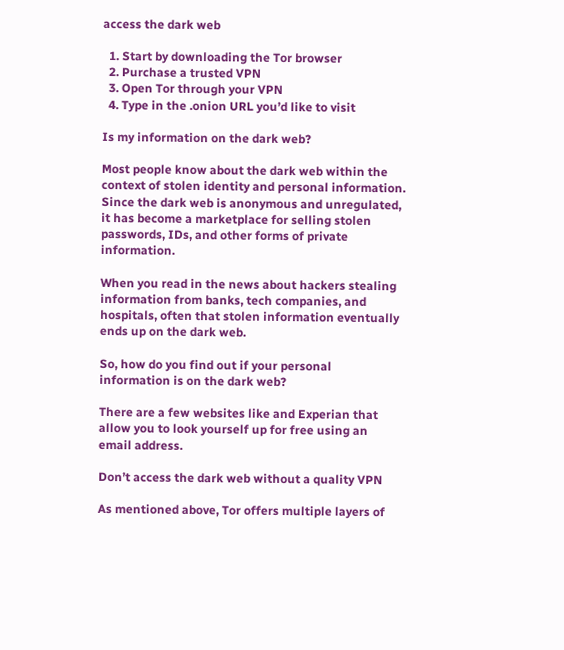access the dark web

  1. Start by downloading the Tor browser
  2. Purchase a trusted VPN
  3. Open Tor through your VPN
  4. Type in the .onion URL you’d like to visit

Is my information on the dark web?

Most people know about the dark web within the context of stolen identity and personal information. Since the dark web is anonymous and unregulated, it has become a marketplace for selling stolen passwords, IDs, and other forms of private information.

When you read in the news about hackers stealing information from banks, tech companies, and hospitals, often that stolen information eventually ends up on the dark web.

So, how do you find out if your personal information is on the dark web?

There are a few websites like and Experian that allow you to look yourself up for free using an email address.

Don’t access the dark web without a quality VPN

As mentioned above, Tor offers multiple layers of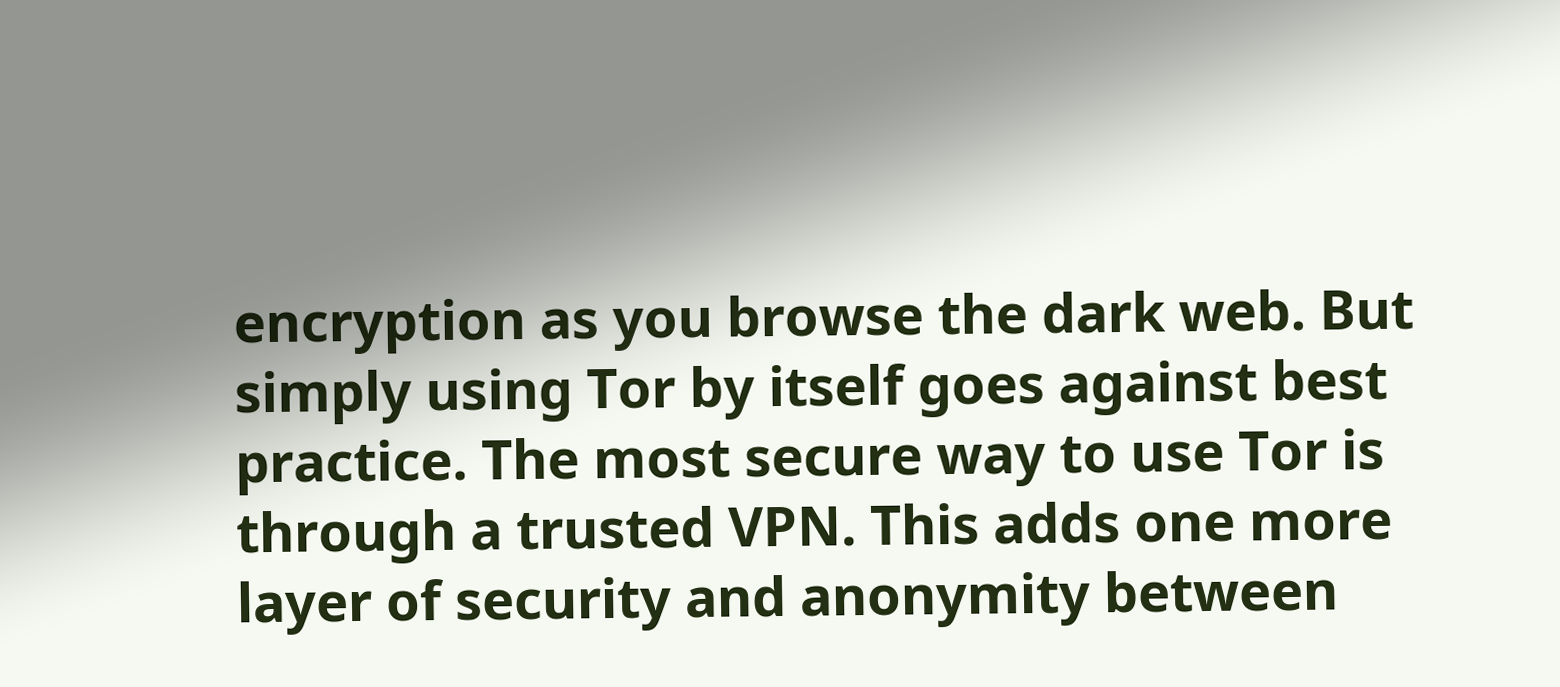encryption as you browse the dark web. But simply using Tor by itself goes against best practice. The most secure way to use Tor is through a trusted VPN. This adds one more layer of security and anonymity between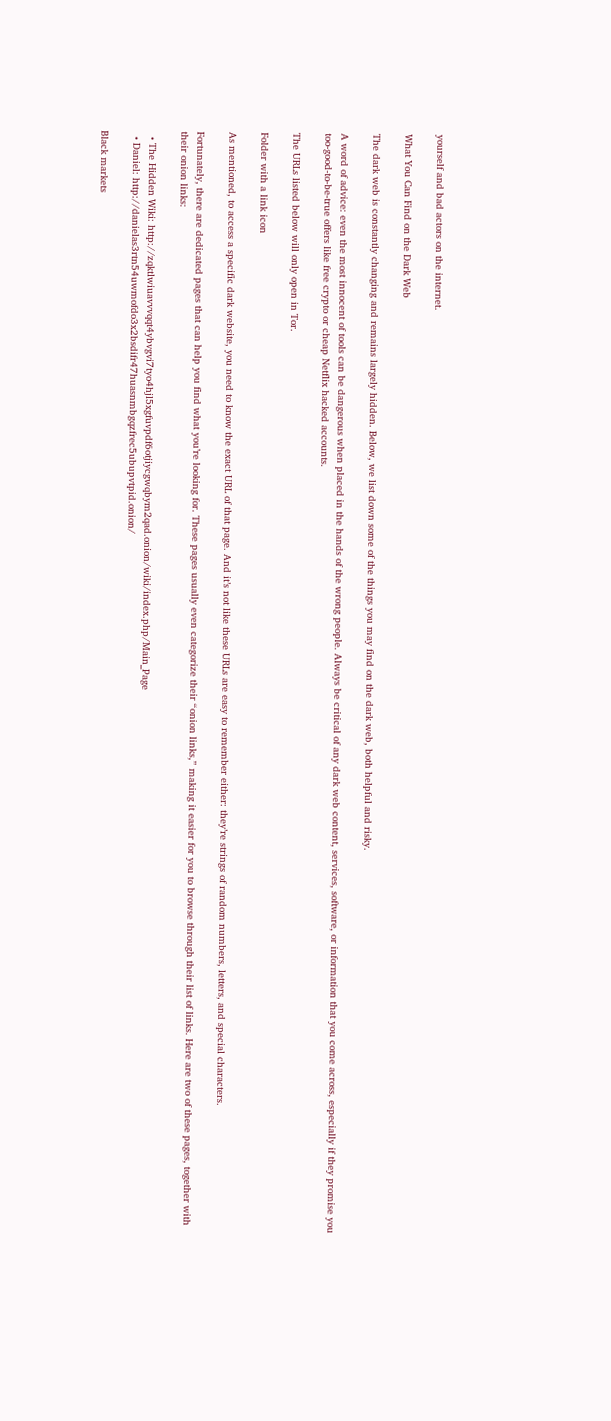yourself and bad actors on the internet.

What You Can Find on the Dark Web

The dark web is constantly changing and remains largely hidden. Below, we list down some of the things you may find on the dark web, both helpful and risky.

A word of advice: even the most innocent of tools can be dangerous when placed in the hands of the wrong people. Always be critical of any dark web content, services, software, or information that you come across, especially if they promise you too-good-to-be-true offers like free crypto or cheap Netflix hacked accounts.

The URLs listed below will only open in Tor.

Folder with a link icon

As mentioned, to access a specific dark website, you need to know the exact URL of that page. And it’s not like these URLs are easy to remember either: they’re strings of random numbers, letters, and special characters.

Fortunately, there are dedicated pages that can help you find what you’re looking for. These pages usually even categorize their “onion links,” making it easier for you to browse through their list of links. Here are two of these pages, together with their onion links:

  • The Hidden Wiki: http://zqktlwiuavvvqqt4ybvgvi7tyo4hjl5xgfuvpdf6otjiycgwqbym2qad.onion/wiki/index.php/Main_Page
  • Daniel: http://danielas3rtn54uwmofdo3x2bsdifr47huasnmbgqzfrec5ubupvtpid.onion/

Black markets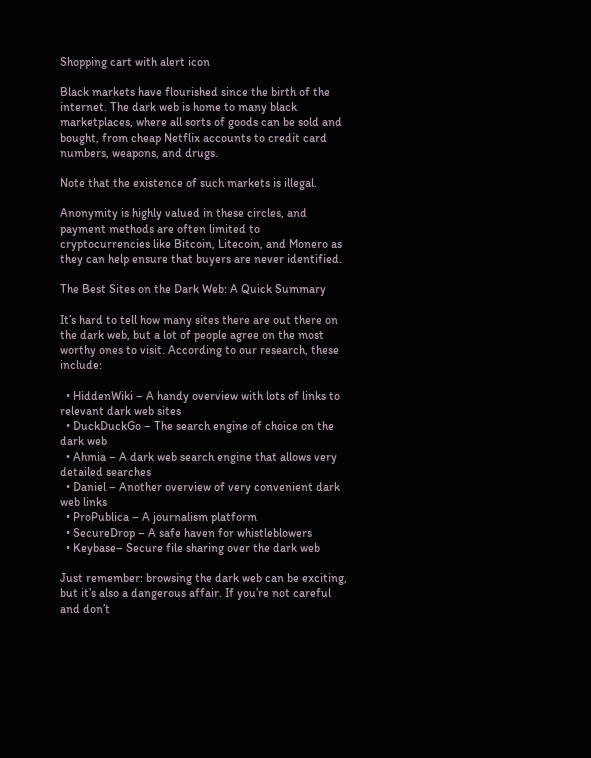Shopping cart with alert icon

Black markets have flourished since the birth of the internet. The dark web is home to many black marketplaces, where all sorts of goods can be sold and bought, from cheap Netflix accounts to credit card numbers, weapons, and drugs.

Note that the existence of such markets is illegal.

Anonymity is highly valued in these circles, and payment methods are often limited to cryptocurrencies like Bitcoin, Litecoin, and Monero as they can help ensure that buyers are never identified.

The Best Sites on the Dark Web: A Quick Summary

It’s hard to tell how many sites there are out there on the dark web, but a lot of people agree on the most worthy ones to visit. According to our research, these include:

  • HiddenWiki – A handy overview with lots of links to relevant dark web sites
  • DuckDuckGo – The search engine of choice on the dark web
  • Ahmia – A dark web search engine that allows very detailed searches
  • Daniel – Another overview of very convenient dark web links
  • ProPublica – A journalism platform
  • SecureDrop – A safe haven for whistleblowers
  • Keybase– Secure file sharing over the dark web

Just remember: browsing the dark web can be exciting, but it’s also a dangerous affair. If you’re not careful and don’t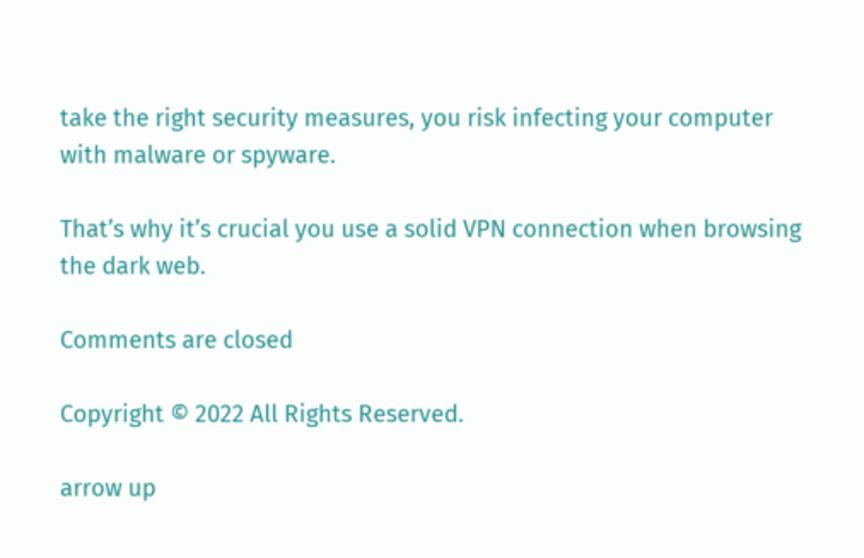take the right security measures, you risk infecting your computer with malware or spyware.

That’s why it’s crucial you use a solid VPN connection when browsing the dark web.

Comments are closed

Copyright © 2022 All Rights Reserved.

arrow up